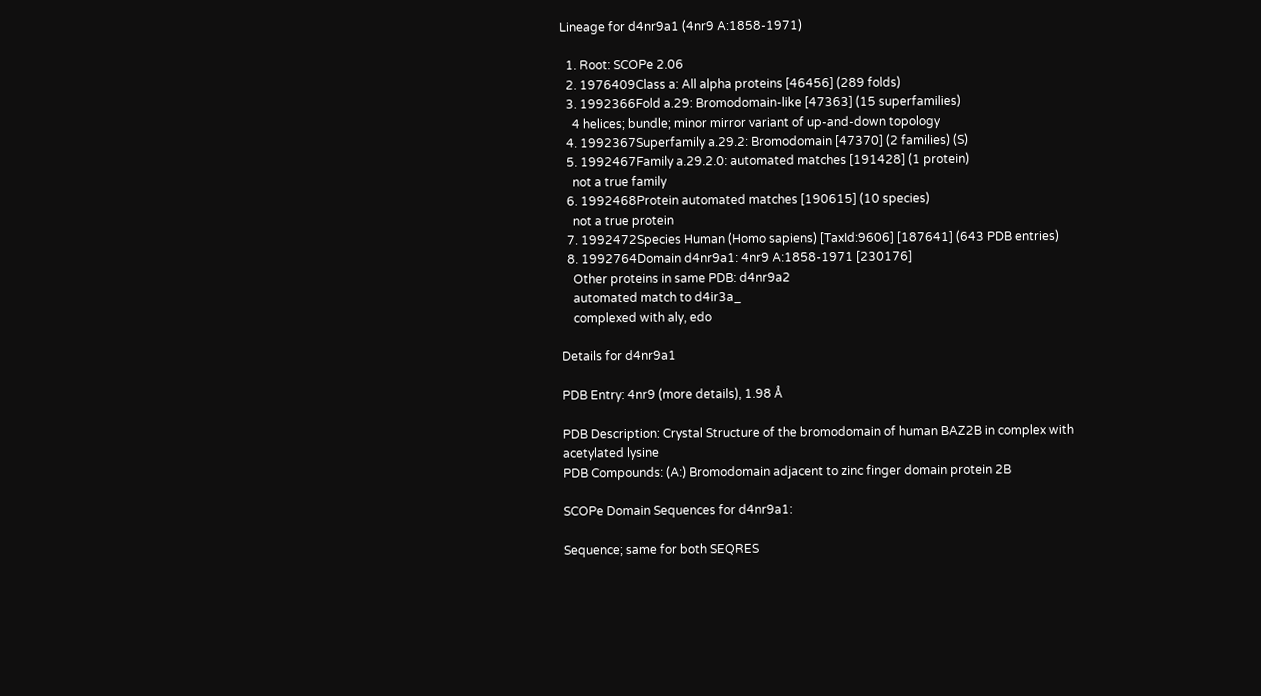Lineage for d4nr9a1 (4nr9 A:1858-1971)

  1. Root: SCOPe 2.06
  2. 1976409Class a: All alpha proteins [46456] (289 folds)
  3. 1992366Fold a.29: Bromodomain-like [47363] (15 superfamilies)
    4 helices; bundle; minor mirror variant of up-and-down topology
  4. 1992367Superfamily a.29.2: Bromodomain [47370] (2 families) (S)
  5. 1992467Family a.29.2.0: automated matches [191428] (1 protein)
    not a true family
  6. 1992468Protein automated matches [190615] (10 species)
    not a true protein
  7. 1992472Species Human (Homo sapiens) [TaxId:9606] [187641] (643 PDB entries)
  8. 1992764Domain d4nr9a1: 4nr9 A:1858-1971 [230176]
    Other proteins in same PDB: d4nr9a2
    automated match to d4ir3a_
    complexed with aly, edo

Details for d4nr9a1

PDB Entry: 4nr9 (more details), 1.98 Å

PDB Description: Crystal Structure of the bromodomain of human BAZ2B in complex with acetylated lysine
PDB Compounds: (A:) Bromodomain adjacent to zinc finger domain protein 2B

SCOPe Domain Sequences for d4nr9a1:

Sequence; same for both SEQRES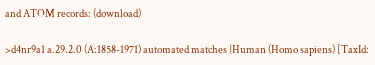and ATOM records: (download)

>d4nr9a1 a.29.2.0 (A:1858-1971) automated matches {Human (Homo sapiens) [TaxId: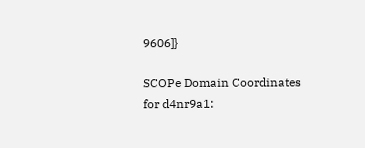9606]}

SCOPe Domain Coordinates for d4nr9a1: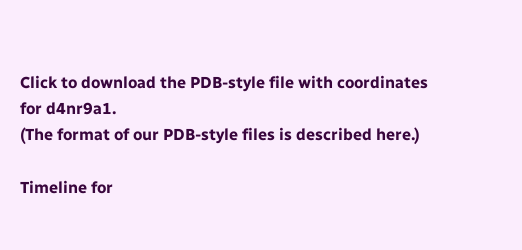Click to download the PDB-style file with coordinates for d4nr9a1.
(The format of our PDB-style files is described here.)

Timeline for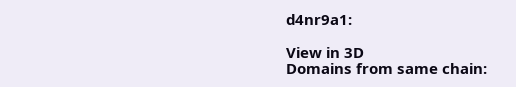d4nr9a1:

View in 3D
Domains from same chain: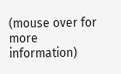(mouse over for more information)